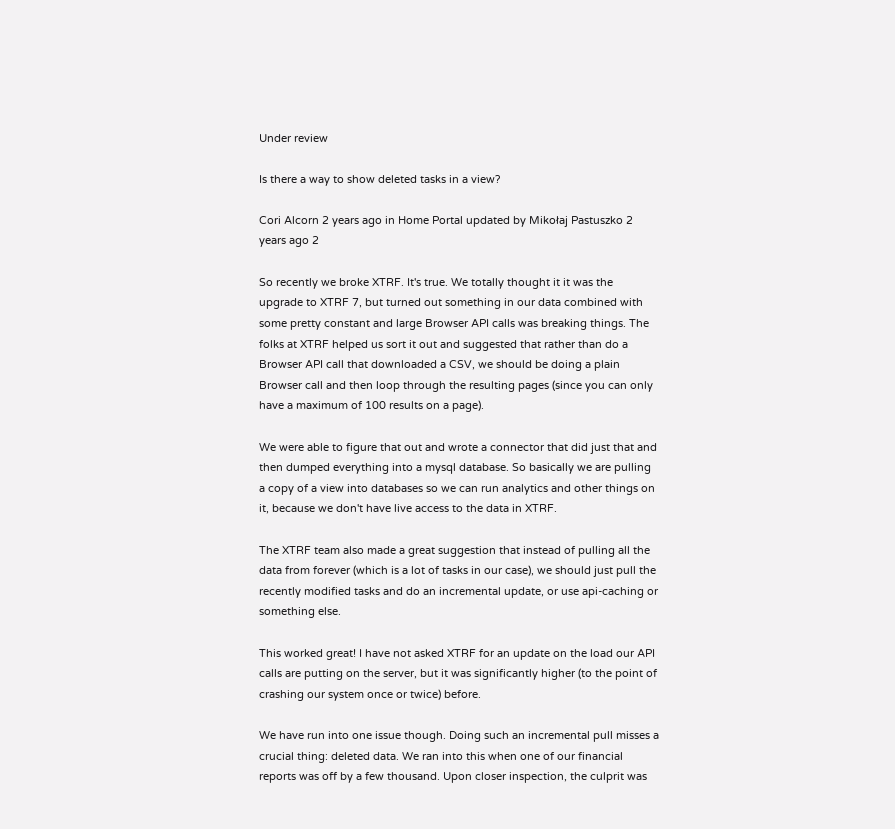Under review

Is there a way to show deleted tasks in a view?

Cori Alcorn 2 years ago in Home Portal updated by Mikołaj Pastuszko 2 years ago 2

So recently we broke XTRF. It's true. We totally thought it it was the upgrade to XTRF 7, but turned out something in our data combined with some pretty constant and large Browser API calls was breaking things. The folks at XTRF helped us sort it out and suggested that rather than do a Browser API call that downloaded a CSV, we should be doing a plain Browser call and then loop through the resulting pages (since you can only have a maximum of 100 results on a page).

We were able to figure that out and wrote a connector that did just that and then dumped everything into a mysql database. So basically we are pulling a copy of a view into databases so we can run analytics and other things on it, because we don't have live access to the data in XTRF.

The XTRF team also made a great suggestion that instead of pulling all the data from forever (which is a lot of tasks in our case), we should just pull the recently modified tasks and do an incremental update, or use api-caching or something else.

This worked great! I have not asked XTRF for an update on the load our API calls are putting on the server, but it was significantly higher (to the point of crashing our system once or twice) before.

We have run into one issue though. Doing such an incremental pull misses a crucial thing: deleted data. We ran into this when one of our financial reports was off by a few thousand. Upon closer inspection, the culprit was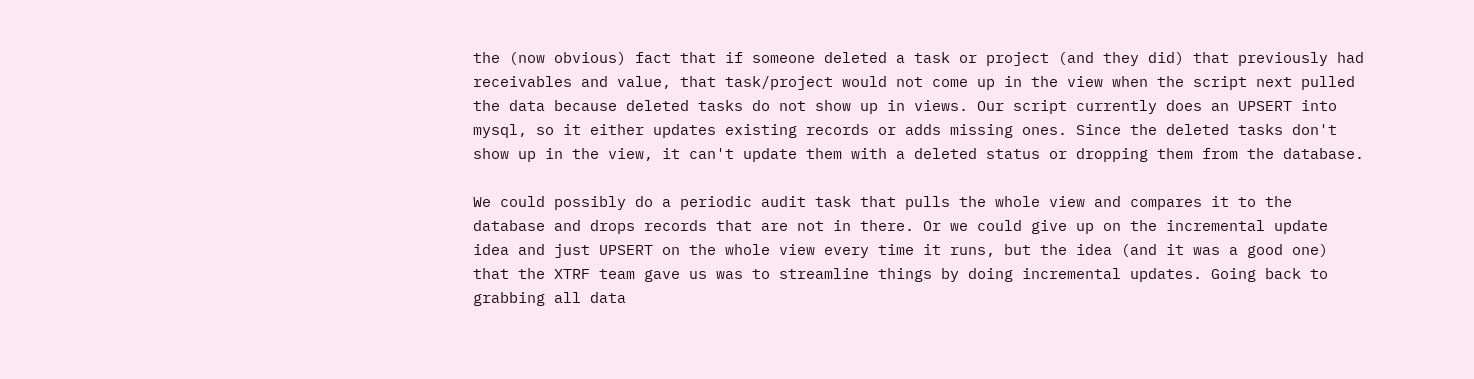the (now obvious) fact that if someone deleted a task or project (and they did) that previously had receivables and value, that task/project would not come up in the view when the script next pulled the data because deleted tasks do not show up in views. Our script currently does an UPSERT into mysql, so it either updates existing records or adds missing ones. Since the deleted tasks don't show up in the view, it can't update them with a deleted status or dropping them from the database.

We could possibly do a periodic audit task that pulls the whole view and compares it to the database and drops records that are not in there. Or we could give up on the incremental update idea and just UPSERT on the whole view every time it runs, but the idea (and it was a good one) that the XTRF team gave us was to streamline things by doing incremental updates. Going back to grabbing all data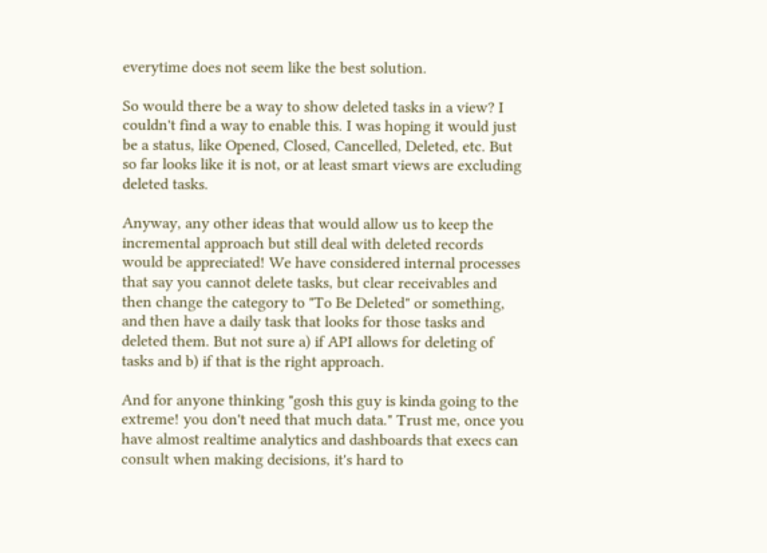everytime does not seem like the best solution.

So would there be a way to show deleted tasks in a view? I couldn't find a way to enable this. I was hoping it would just be a status, like Opened, Closed, Cancelled, Deleted, etc. But so far looks like it is not, or at least smart views are excluding deleted tasks.

Anyway, any other ideas that would allow us to keep the incremental approach but still deal with deleted records would be appreciated! We have considered internal processes that say you cannot delete tasks, but clear receivables and then change the category to "To Be Deleted" or something, and then have a daily task that looks for those tasks and deleted them. But not sure a) if API allows for deleting of tasks and b) if that is the right approach.

And for anyone thinking "gosh this guy is kinda going to the extreme! you don't need that much data." Trust me, once you have almost realtime analytics and dashboards that execs can consult when making decisions, it's hard to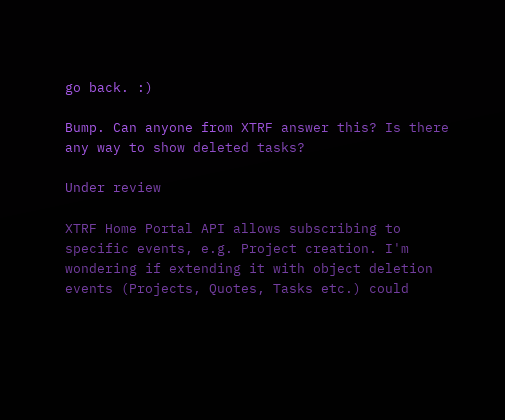go back. :)

Bump. Can anyone from XTRF answer this? Is there any way to show deleted tasks?

Under review

XTRF Home Portal API allows subscribing to specific events, e.g. Project creation. I'm wondering if extending it with object deletion events (Projects, Quotes, Tasks etc.) could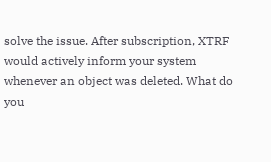solve the issue. After subscription, XTRF would actively inform your system whenever an object was deleted. What do you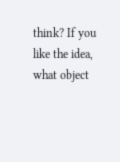think? If you like the idea, what object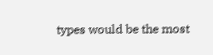types would be the most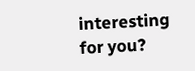interesting for you?